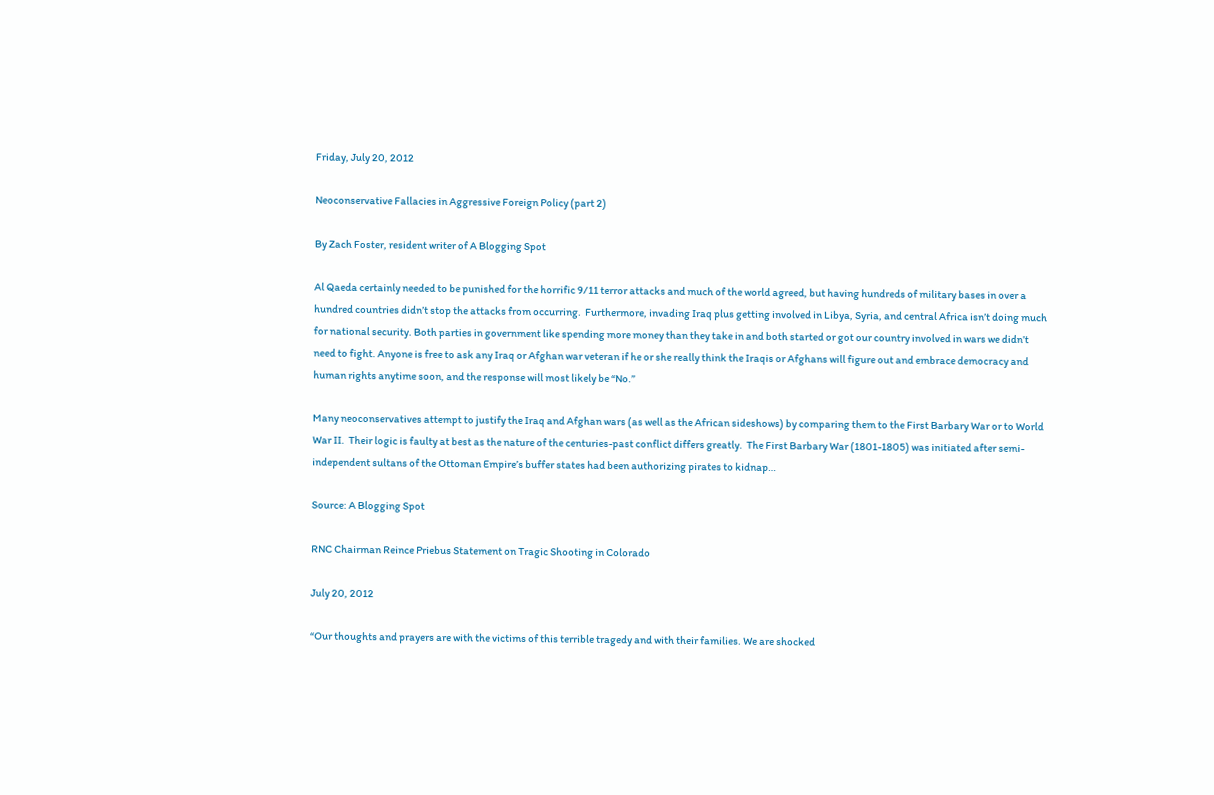Friday, July 20, 2012

Neoconservative Fallacies in Aggressive Foreign Policy (part 2)

By Zach Foster, resident writer of A Blogging Spot

Al Qaeda certainly needed to be punished for the horrific 9/11 terror attacks and much of the world agreed, but having hundreds of military bases in over a hundred countries didn’t stop the attacks from occurring.  Furthermore, invading Iraq plus getting involved in Libya, Syria, and central Africa isn’t doing much for national security. Both parties in government like spending more money than they take in and both started or got our country involved in wars we didn’t need to fight. Anyone is free to ask any Iraq or Afghan war veteran if he or she really think the Iraqis or Afghans will figure out and embrace democracy and human rights anytime soon, and the response will most likely be “No.”

Many neoconservatives attempt to justify the Iraq and Afghan wars (as well as the African sideshows) by comparing them to the First Barbary War or to World War II.  Their logic is faulty at best as the nature of the centuries-past conflict differs greatly.  The First Barbary War (1801-1805) was initiated after semi-independent sultans of the Ottoman Empire’s buffer states had been authorizing pirates to kidnap…

Source: A Blogging Spot

RNC Chairman Reince Priebus Statement on Tragic Shooting in Colorado

July 20, 2012

“Our thoughts and prayers are with the victims of this terrible tragedy and with their families. We are shocked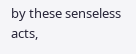by these senseless acts,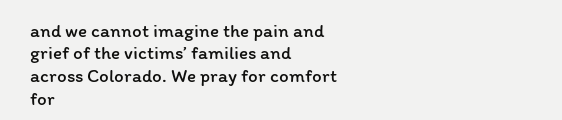and we cannot imagine the pain and grief of the victims’ families and across Colorado. We pray for comfort for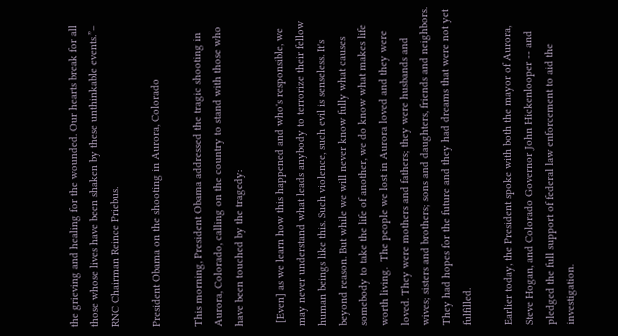the grieving and healing for the wounded. Our hearts break for all those whose lives have been shaken by these unthinkable events.”– RNC Chairman Reince Priebus.

President Obama on the shooting in Aurora, Colorado

This morning, President Obama addressed the tragic shooting in Aurora, Colorado, calling on the country to stand with those who have been touched by the tragedy:

 [Even] as we learn how this happened and who's responsible, we may never understand what leads anybody to terrorize their fellow human beings like this. Such violence, such evil is senseless. It's beyond reason. But while we will never know fully what causes somebody to take the life of another, we do know what makes life worth living.  The people we lost in Aurora loved and they were loved. They were mothers and fathers; they were husbands and wives; sisters and brothers; sons and daughters, friends and neighbors. They had hopes for the future and they had dreams that were not yet fulfilled.

Earlier today, the President spoke with both the mayor of Aurora, Steve Hogan, and Colorado Governor John Hickenlooper -- and pledged the full support of federal law enforcement to aid the investigation.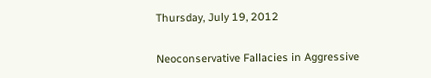Thursday, July 19, 2012

Neoconservative Fallacies in Aggressive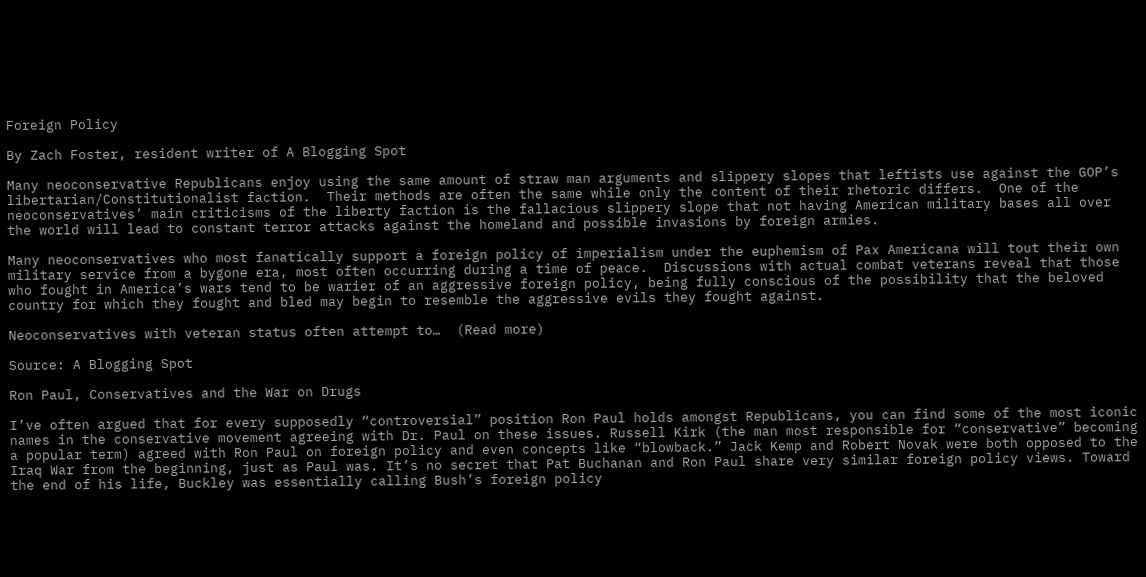Foreign Policy

By Zach Foster, resident writer of A Blogging Spot

Many neoconservative Republicans enjoy using the same amount of straw man arguments and slippery slopes that leftists use against the GOP’s libertarian/Constitutionalist faction.  Their methods are often the same while only the content of their rhetoric differs.  One of the neoconservatives’ main criticisms of the liberty faction is the fallacious slippery slope that not having American military bases all over the world will lead to constant terror attacks against the homeland and possible invasions by foreign armies.

Many neoconservatives who most fanatically support a foreign policy of imperialism under the euphemism of Pax Americana will tout their own military service from a bygone era, most often occurring during a time of peace.  Discussions with actual combat veterans reveal that those who fought in America’s wars tend to be warier of an aggressive foreign policy, being fully conscious of the possibility that the beloved country for which they fought and bled may begin to resemble the aggressive evils they fought against.

Neoconservatives with veteran status often attempt to…  (Read more)

Source: A Blogging Spot

Ron Paul, Conservatives and the War on Drugs

I’ve often argued that for every supposedly “controversial” position Ron Paul holds amongst Republicans, you can find some of the most iconic names in the conservative movement agreeing with Dr. Paul on these issues. Russell Kirk (the man most responsible for “conservative” becoming a popular term) agreed with Ron Paul on foreign policy and even concepts like “blowback.” Jack Kemp and Robert Novak were both opposed to the Iraq War from the beginning, just as Paul was. It’s no secret that Pat Buchanan and Ron Paul share very similar foreign policy views. Toward the end of his life, Buckley was essentially calling Bush’s foreign policy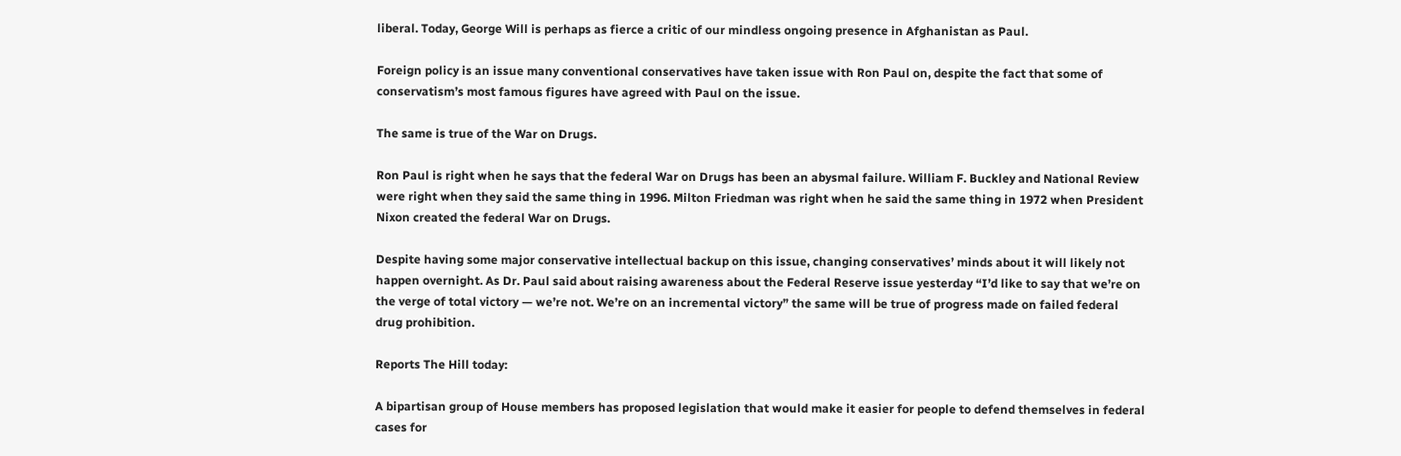liberal. Today, George Will is perhaps as fierce a critic of our mindless ongoing presence in Afghanistan as Paul.

Foreign policy is an issue many conventional conservatives have taken issue with Ron Paul on, despite the fact that some of conservatism’s most famous figures have agreed with Paul on the issue.

The same is true of the War on Drugs.

Ron Paul is right when he says that the federal War on Drugs has been an abysmal failure. William F. Buckley and National Review were right when they said the same thing in 1996. Milton Friedman was right when he said the same thing in 1972 when President Nixon created the federal War on Drugs.

Despite having some major conservative intellectual backup on this issue, changing conservatives’ minds about it will likely not happen overnight. As Dr. Paul said about raising awareness about the Federal Reserve issue yesterday “I’d like to say that we’re on the verge of total victory — we’re not. We’re on an incremental victory” the same will be true of progress made on failed federal drug prohibition.

Reports The Hill today:

A bipartisan group of House members has proposed legislation that would make it easier for people to defend themselves in federal cases for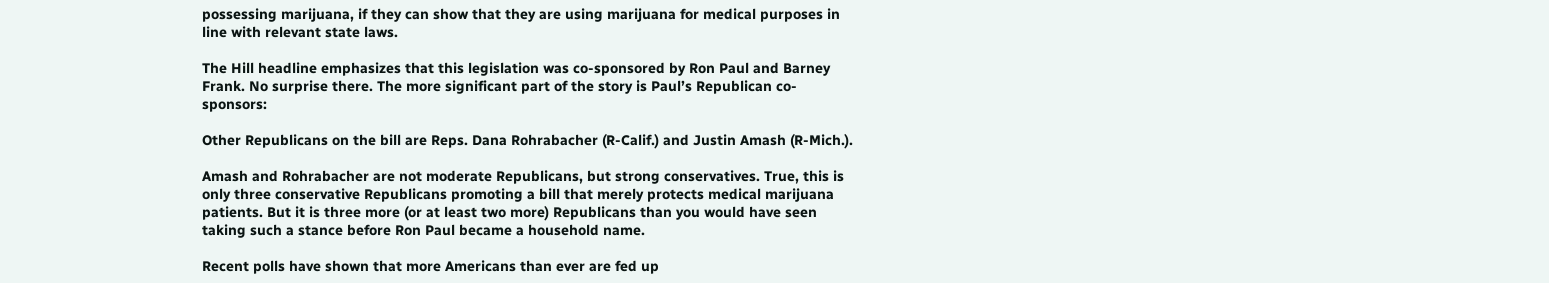possessing marijuana, if they can show that they are using marijuana for medical purposes in line with relevant state laws.

The Hill headline emphasizes that this legislation was co-sponsored by Ron Paul and Barney Frank. No surprise there. The more significant part of the story is Paul’s Republican co-sponsors:

Other Republicans on the bill are Reps. Dana Rohrabacher (R-Calif.) and Justin Amash (R-Mich.).

Amash and Rohrabacher are not moderate Republicans, but strong conservatives. True, this is only three conservative Republicans promoting a bill that merely protects medical marijuana patients. But it is three more (or at least two more) Republicans than you would have seen taking such a stance before Ron Paul became a household name.

Recent polls have shown that more Americans than ever are fed up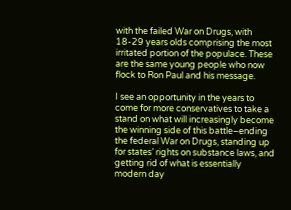with the failed War on Drugs, with 18-29 years olds comprising the most irritated portion of the populace. These are the same young people who now flock to Ron Paul and his message.

I see an opportunity in the years to come for more conservatives to take a stand on what will increasingly become the winning side of this battle–ending the federal War on Drugs, standing up for states’ rights on substance laws, and getting rid of what is essentially modern day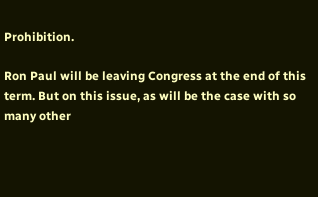Prohibition.

Ron Paul will be leaving Congress at the end of this term. But on this issue, as will be the case with so many other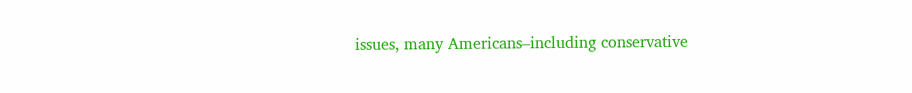issues, many Americans–including conservative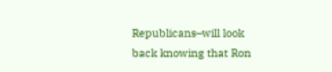Republicans–will look back knowing that Ron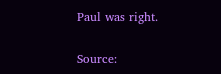Paul was right.

Source: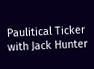Paulitical Ticker with Jack Hunter